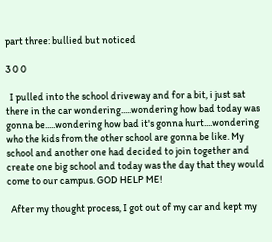part three: bullied but noticed

3 0 0

  I pulled into the school driveway and for a bit, i just sat there in the car wondering.....wondering how bad today was gonna be.....wondering how bad it's gonna hurt....wondering who the kids from the other school are gonna be like. My school and another one had decided to join together and create one big school and today was the day that they would come to our campus. GOD HELP ME!

  After my thought process, I got out of my car and kept my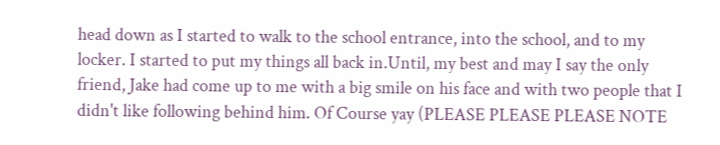head down as I started to walk to the school entrance, into the school, and to my locker. I started to put my things all back in.Until, my best and may I say the only friend, Jake had come up to me with a big smile on his face and with two people that I didn't like following behind him. Of Course yay (PLEASE PLEASE PLEASE NOTE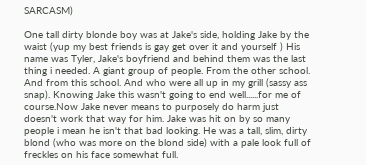SARCASM)

One tall dirty blonde boy was at Jake's side, holding Jake by the waist (yup my best friends is gay get over it and yourself ) His name was Tyler, Jake's boyfriend and behind them was the last thing i needed. A giant group of people. From the other school. And from this school. And who were all up in my grill (sassy ass snap). Knowing Jake this wasn't going to end well......for me of course.Now Jake never means to purposely do harm just doesn't work that way for him. Jake was hit on by so many people i mean he isn't that bad looking. He was a tall, slim, dirty blond (who was more on the blond side) with a pale look full of freckles on his face somewhat full.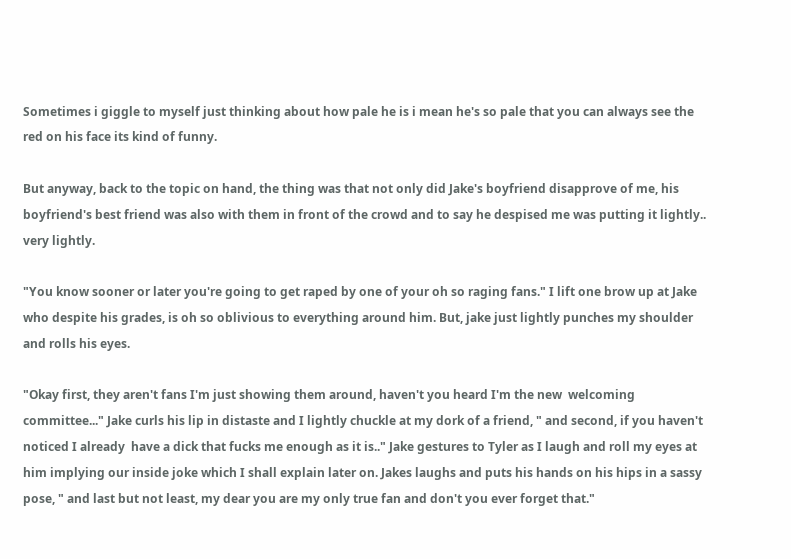Sometimes i giggle to myself just thinking about how pale he is i mean he's so pale that you can always see the red on his face its kind of funny.

But anyway, back to the topic on hand, the thing was that not only did Jake's boyfriend disapprove of me, his boyfriend's best friend was also with them in front of the crowd and to say he despised me was putting it lightly.. very lightly.

"You know sooner or later you're going to get raped by one of your oh so raging fans." I lift one brow up at Jake who despite his grades, is oh so oblivious to everything around him. But, jake just lightly punches my shoulder and rolls his eyes.

"Okay first, they aren't fans I'm just showing them around, haven't you heard I'm the new  welcoming committee..." Jake curls his lip in distaste and I lightly chuckle at my dork of a friend, " and second, if you haven't noticed I already  have a dick that fucks me enough as it is.." Jake gestures to Tyler as I laugh and roll my eyes at him implying our inside joke which I shall explain later on. Jakes laughs and puts his hands on his hips in a sassy pose, " and last but not least, my dear you are my only true fan and don't you ever forget that."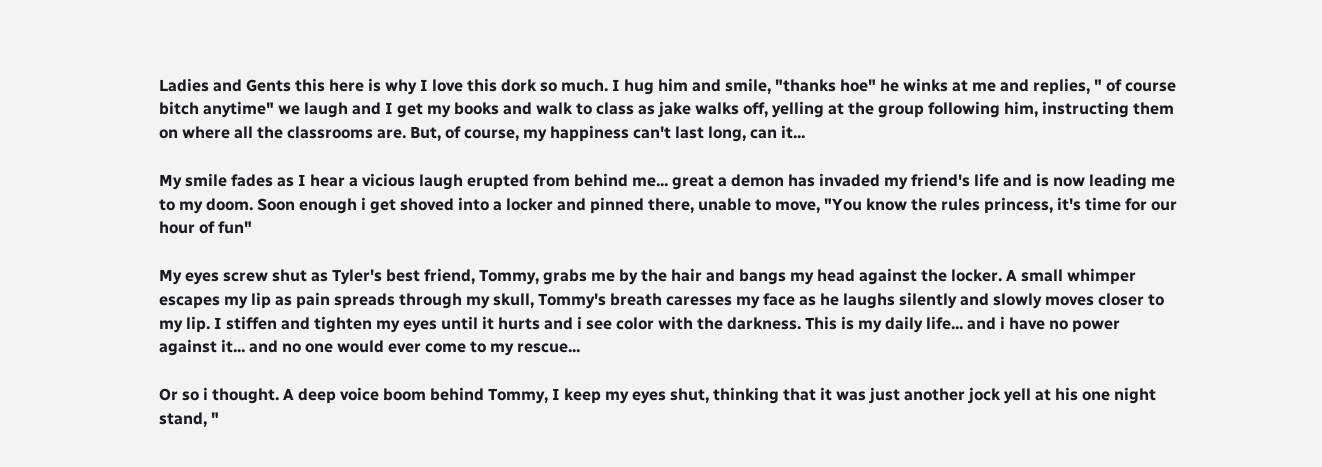Ladies and Gents this here is why I love this dork so much. I hug him and smile, "thanks hoe" he winks at me and replies, " of course bitch anytime" we laugh and I get my books and walk to class as jake walks off, yelling at the group following him, instructing them on where all the classrooms are. But, of course, my happiness can't last long, can it...

My smile fades as I hear a vicious laugh erupted from behind me... great a demon has invaded my friend's life and is now leading me to my doom. Soon enough i get shoved into a locker and pinned there, unable to move, "You know the rules princess, it's time for our hour of fun"

My eyes screw shut as Tyler's best friend, Tommy, grabs me by the hair and bangs my head against the locker. A small whimper escapes my lip as pain spreads through my skull, Tommy's breath caresses my face as he laughs silently and slowly moves closer to my lip. I stiffen and tighten my eyes until it hurts and i see color with the darkness. This is my daily life... and i have no power against it... and no one would ever come to my rescue...

Or so i thought. A deep voice boom behind Tommy, I keep my eyes shut, thinking that it was just another jock yell at his one night stand, "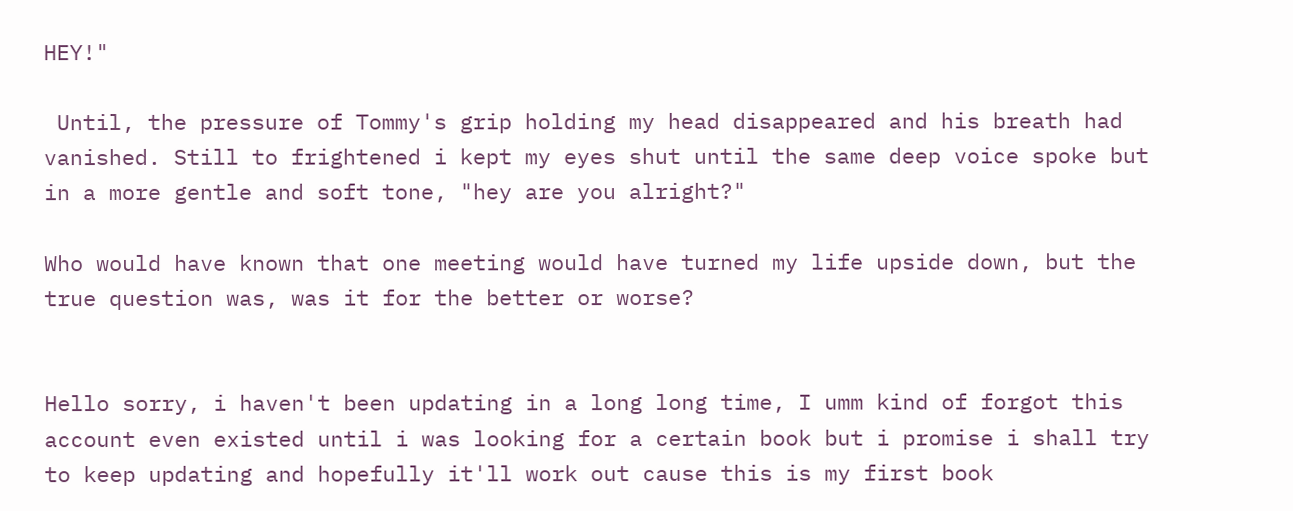HEY!"

 Until, the pressure of Tommy's grip holding my head disappeared and his breath had vanished. Still to frightened i kept my eyes shut until the same deep voice spoke but in a more gentle and soft tone, "hey are you alright?"

Who would have known that one meeting would have turned my life upside down, but the true question was, was it for the better or worse?


Hello sorry, i haven't been updating in a long long time, I umm kind of forgot this account even existed until i was looking for a certain book but i promise i shall try to keep updating and hopefully it'll work out cause this is my first book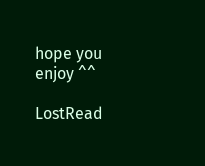hope you enjoy ^^

LostRead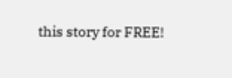this story for FREE!